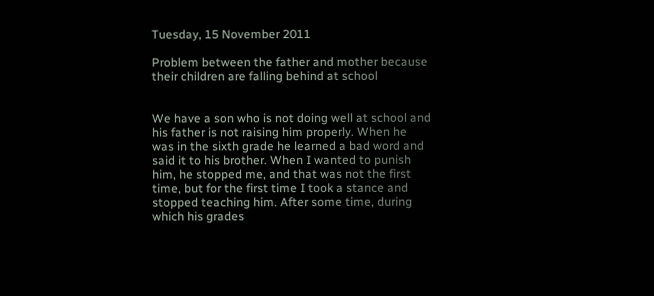Tuesday, 15 November 2011

Problem between the father and mother because their children are falling behind at school


We have a son who is not doing well at school and his father is not raising him properly. When he was in the sixth grade he learned a bad word and said it to his brother. When I wanted to punish him, he stopped me, and that was not the first time, but for the first time I took a stance and stopped teaching him. After some time, during which his grades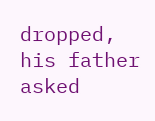dropped, his father asked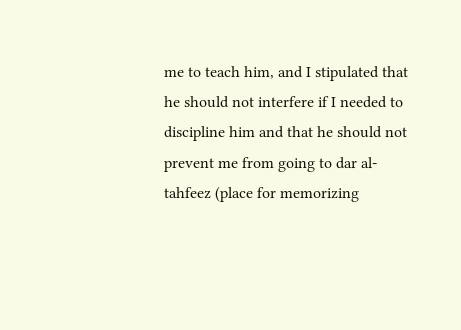me to teach him, and I stipulated that he should not interfere if I needed to discipline him and that he should not prevent me from going to dar al-tahfeez (place for memorizing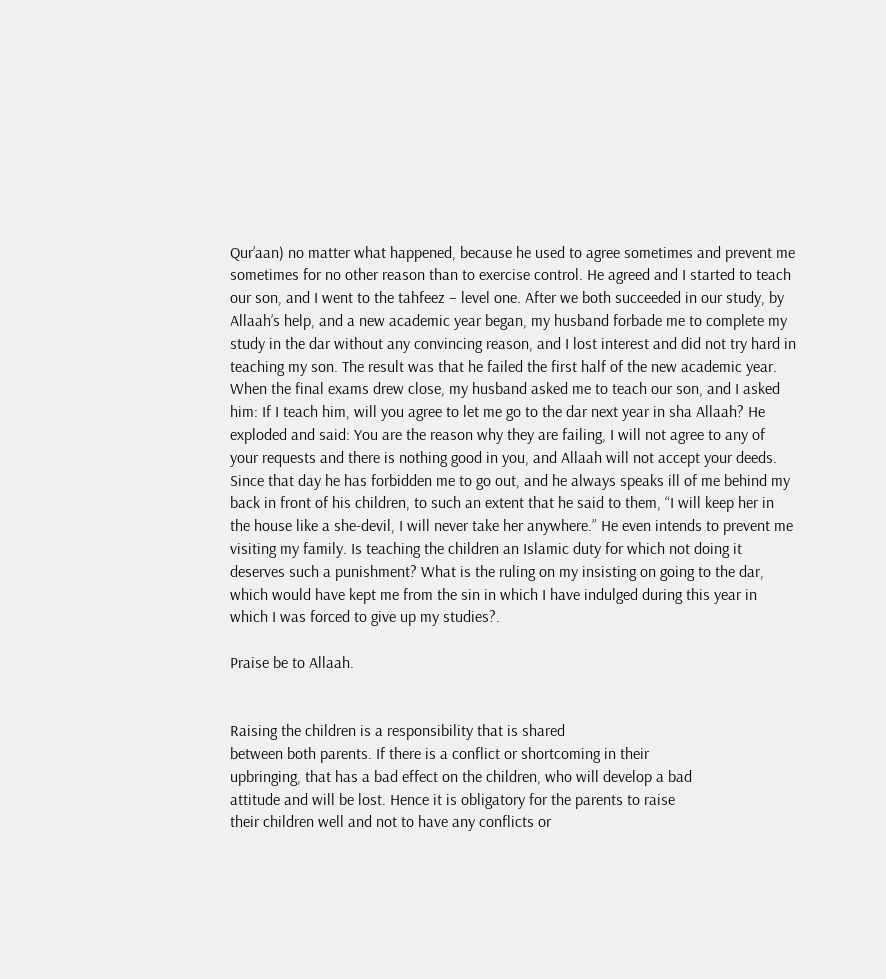Qur’aan) no matter what happened, because he used to agree sometimes and prevent me sometimes for no other reason than to exercise control. He agreed and I started to teach our son, and I went to the tahfeez – level one. After we both succeeded in our study, by Allaah’s help, and a new academic year began, my husband forbade me to complete my study in the dar without any convincing reason, and I lost interest and did not try hard in teaching my son. The result was that he failed the first half of the new academic year. When the final exams drew close, my husband asked me to teach our son, and I asked him: If I teach him, will you agree to let me go to the dar next year in sha Allaah? He exploded and said: You are the reason why they are failing, I will not agree to any of your requests and there is nothing good in you, and Allaah will not accept your deeds. Since that day he has forbidden me to go out, and he always speaks ill of me behind my back in front of his children, to such an extent that he said to them, “I will keep her in the house like a she-devil, I will never take her anywhere.” He even intends to prevent me visiting my family. Is teaching the children an Islamic duty for which not doing it deserves such a punishment? What is the ruling on my insisting on going to the dar, which would have kept me from the sin in which I have indulged during this year in which I was forced to give up my studies?.

Praise be to Allaah.


Raising the children is a responsibility that is shared
between both parents. If there is a conflict or shortcoming in their
upbringing, that has a bad effect on the children, who will develop a bad
attitude and will be lost. Hence it is obligatory for the parents to raise
their children well and not to have any conflicts or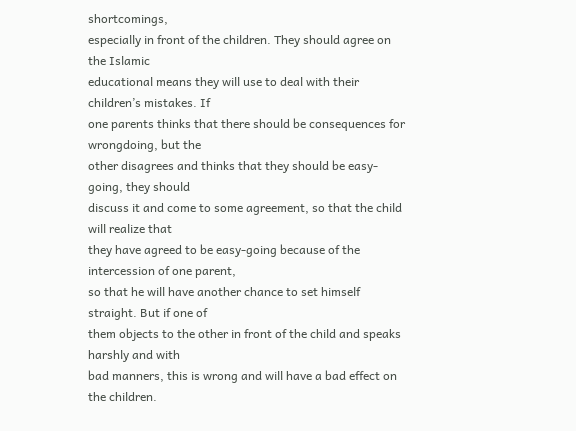shortcomings,
especially in front of the children. They should agree on the Islamic
educational means they will use to deal with their children’s mistakes. If
one parents thinks that there should be consequences for wrongdoing, but the
other disagrees and thinks that they should be easy-going, they should
discuss it and come to some agreement, so that the child will realize that
they have agreed to be easy-going because of the intercession of one parent,
so that he will have another chance to set himself straight. But if one of
them objects to the other in front of the child and speaks harshly and with
bad manners, this is wrong and will have a bad effect on the children.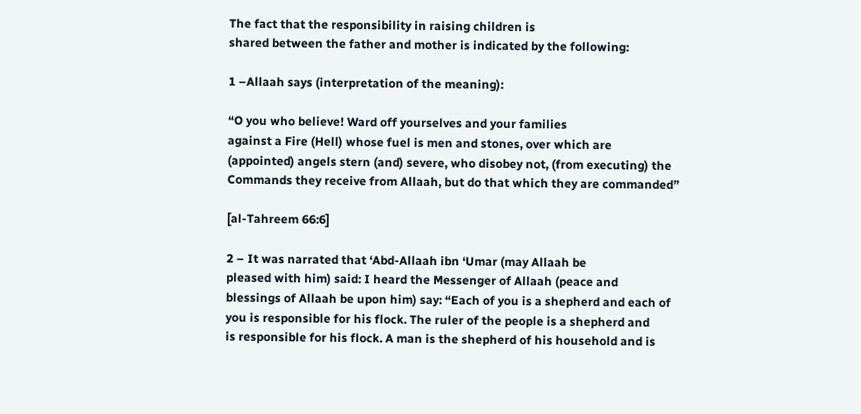The fact that the responsibility in raising children is
shared between the father and mother is indicated by the following:

1 –Allaah says (interpretation of the meaning):

“O you who believe! Ward off yourselves and your families
against a Fire (Hell) whose fuel is men and stones, over which are
(appointed) angels stern (and) severe, who disobey not, (from executing) the
Commands they receive from Allaah, but do that which they are commanded”

[al-Tahreem 66:6]

2 – It was narrated that ‘Abd-Allaah ibn ‘Umar (may Allaah be
pleased with him) said: I heard the Messenger of Allaah (peace and
blessings of Allaah be upon him) say: “Each of you is a shepherd and each of
you is responsible for his flock. The ruler of the people is a shepherd and
is responsible for his flock. A man is the shepherd of his household and is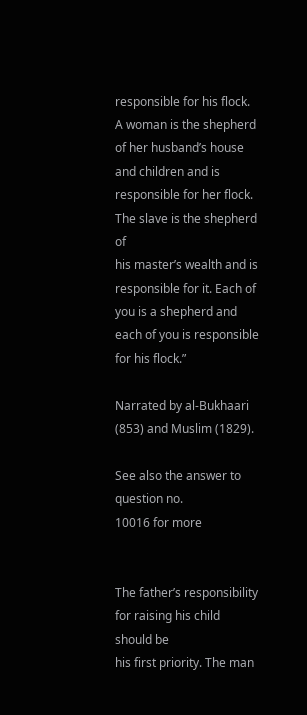responsible for his flock. A woman is the shepherd of her husband’s house
and children and is responsible for her flock. The slave is the shepherd of
his master’s wealth and is responsible for it. Each of you is a shepherd and
each of you is responsible for his flock.”

Narrated by al-Bukhaari (853) and Muslim (1829).

See also the answer to question no.
10016 for more


The father’s responsibility for raising his child should be
his first priority. The man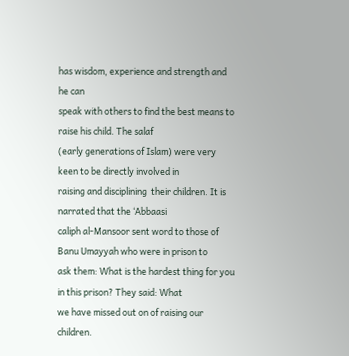has wisdom, experience and strength and he can
speak with others to find the best means to raise his child. The salaf
(early generations of Islam) were very keen to be directly involved in
raising and disciplining  their children. It is narrated that the ‘Abbaasi
caliph al-Mansoor sent word to those of Banu Umayyah who were in prison to
ask them: What is the hardest thing for you in this prison? They said: What
we have missed out on of raising our children.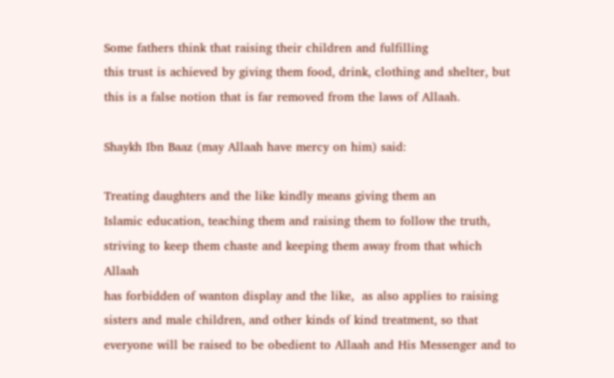Some fathers think that raising their children and fulfilling
this trust is achieved by giving them food, drink, clothing and shelter, but
this is a false notion that is far removed from the laws of Allaah.

Shaykh Ibn Baaz (may Allaah have mercy on him) said:

Treating daughters and the like kindly means giving them an
Islamic education, teaching them and raising them to follow the truth,
striving to keep them chaste and keeping them away from that which Allaah
has forbidden of wanton display and the like,  as also applies to raising
sisters and male children, and other kinds of kind treatment, so that
everyone will be raised to be obedient to Allaah and His Messenger and to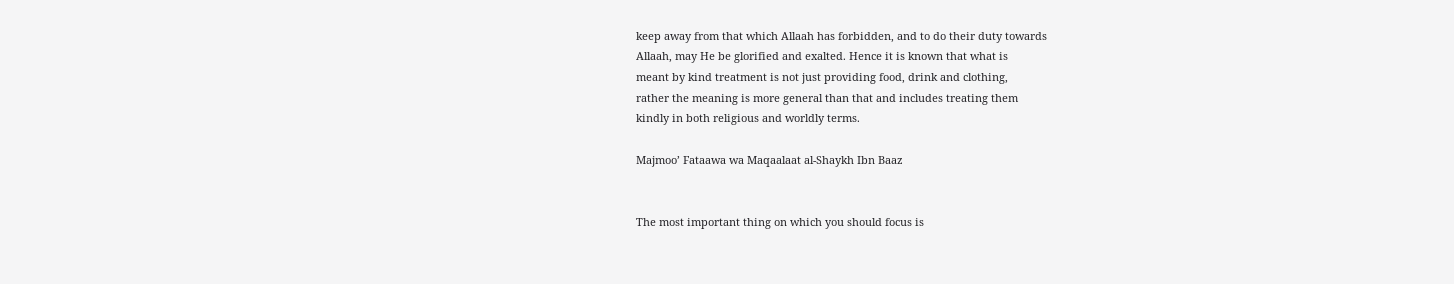keep away from that which Allaah has forbidden, and to do their duty towards
Allaah, may He be glorified and exalted. Hence it is known that what is
meant by kind treatment is not just providing food, drink and clothing,
rather the meaning is more general than that and includes treating them
kindly in both religious and worldly terms.

Majmoo’ Fataawa wa Maqaalaat al-Shaykh Ibn Baaz


The most important thing on which you should focus is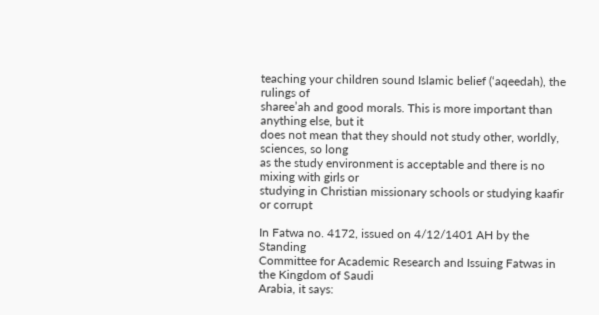teaching your children sound Islamic belief (‘aqeedah), the rulings of
sharee’ah and good morals. This is more important than anything else, but it
does not mean that they should not study other, worldly, sciences, so long
as the study environment is acceptable and there is no mixing with girls or
studying in Christian missionary schools or studying kaafir or corrupt

In Fatwa no. 4172, issued on 4/12/1401 AH by the Standing
Committee for Academic Research and Issuing Fatwas in the Kingdom of Saudi
Arabia, it says: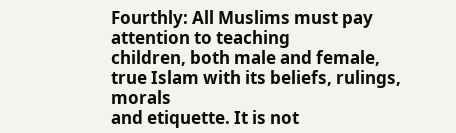Fourthly: All Muslims must pay attention to teaching
children, both male and female, true Islam with its beliefs, rulings, morals
and etiquette. It is not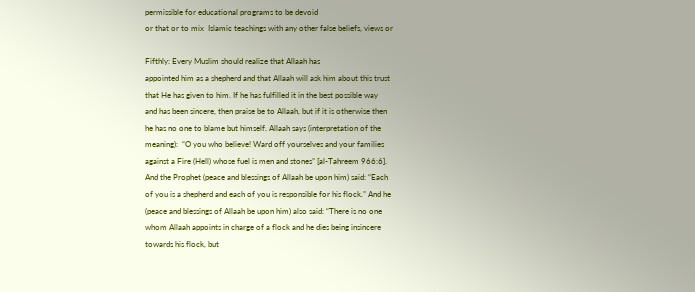permissible for educational programs to be devoid
or that or to mix  Islamic teachings with any other false beliefs, views or

Fifthly: Every Muslim should realize that Allaah has
appointed him as a shepherd and that Allaah will ask him about this trust
that He has given to him. If he has fulfilled it in the best possible way
and has been sincere, then praise be to Allaah, but if it is otherwise then
he has no one to blame but himself. Allaah says (interpretation of the
meaning):  “O you who believe! Ward off yourselves and your families
against a Fire (Hell) whose fuel is men and stones” [al-Tahreem 966:6].
And the Prophet (peace and blessings of Allaah be upon him) said: “Each
of you is a shepherd and each of you is responsible for his flock.” And he
(peace and blessings of Allaah be upon him) also said: “There is no one
whom Allaah appoints in charge of a flock and he dies being insincere
towards his flock, but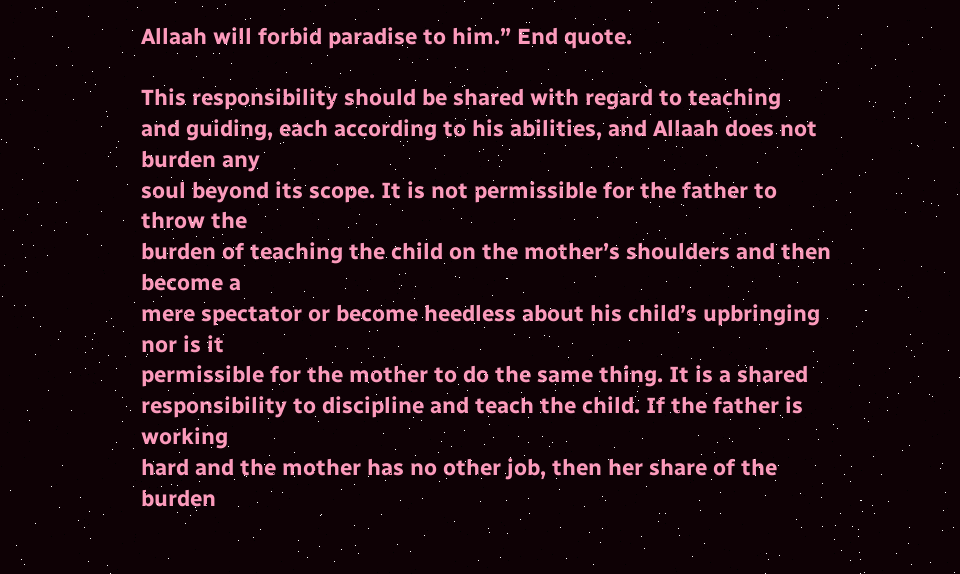Allaah will forbid paradise to him.” End quote.

This responsibility should be shared with regard to teaching
and guiding, each according to his abilities, and Allaah does not burden any
soul beyond its scope. It is not permissible for the father to throw the
burden of teaching the child on the mother’s shoulders and then become a
mere spectator or become heedless about his child’s upbringing nor is it
permissible for the mother to do the same thing. It is a shared
responsibility to discipline and teach the child. If the father is working
hard and the mother has no other job, then her share of the burden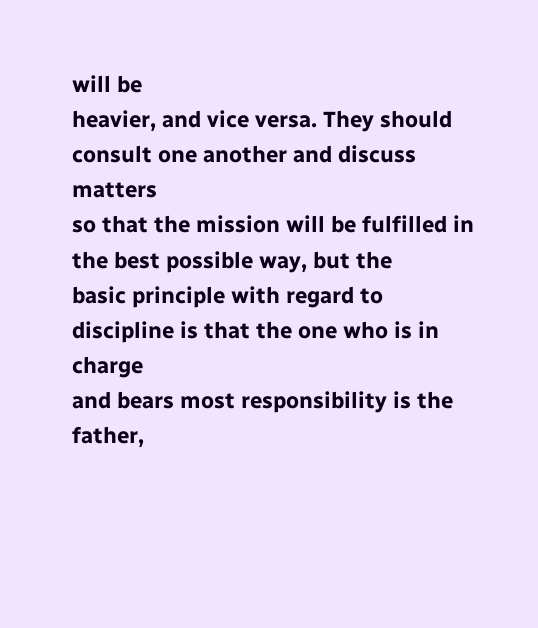will be
heavier, and vice versa. They should consult one another and discuss matters
so that the mission will be fulfilled in the best possible way, but the
basic principle with regard to discipline is that the one who is in charge
and bears most responsibility is the father,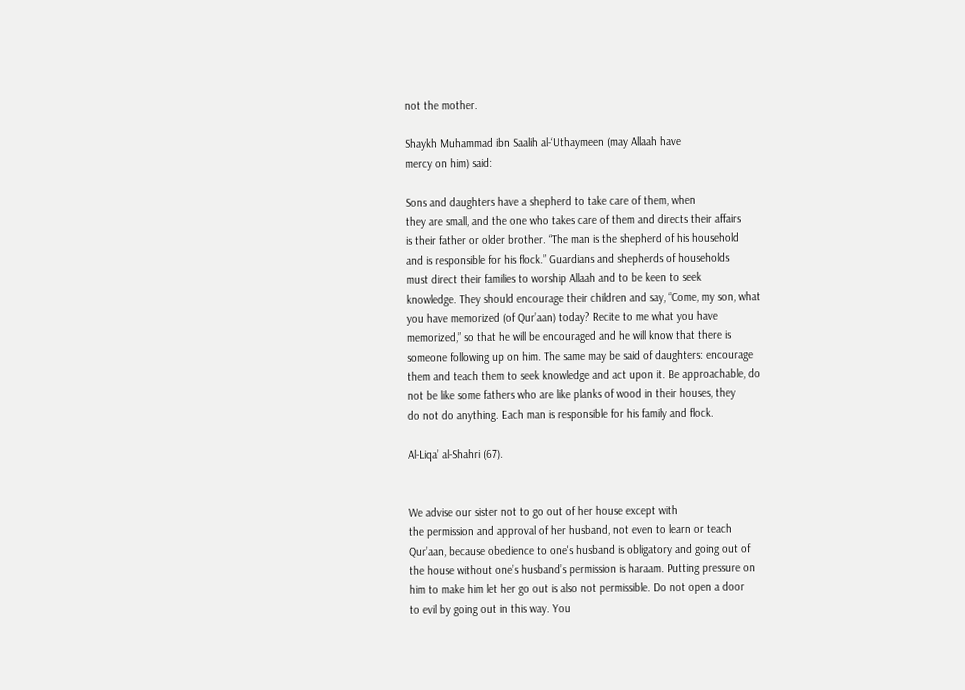not the mother.

Shaykh Muhammad ibn Saalih al-‘Uthaymeen (may Allaah have
mercy on him) said:

Sons and daughters have a shepherd to take care of them, when
they are small, and the one who takes care of them and directs their affairs
is their father or older brother. “The man is the shepherd of his household
and is responsible for his flock.” Guardians and shepherds of households
must direct their families to worship Allaah and to be keen to seek
knowledge. They should encourage their children and say, “Come, my son, what
you have memorized (of Qur’aan) today? Recite to me what you have
memorized,” so that he will be encouraged and he will know that there is
someone following up on him. The same may be said of daughters: encourage
them and teach them to seek knowledge and act upon it. Be approachable, do
not be like some fathers who are like planks of wood in their houses, they
do not do anything. Each man is responsible for his family and flock.

Al-Liqa’ al-Shahri (67).


We advise our sister not to go out of her house except with
the permission and approval of her husband, not even to learn or teach
Qur’aan, because obedience to one's husband is obligatory and going out of
the house without one’s husband’s permission is haraam. Putting pressure on
him to make him let her go out is also not permissible. Do not open a door
to evil by going out in this way. You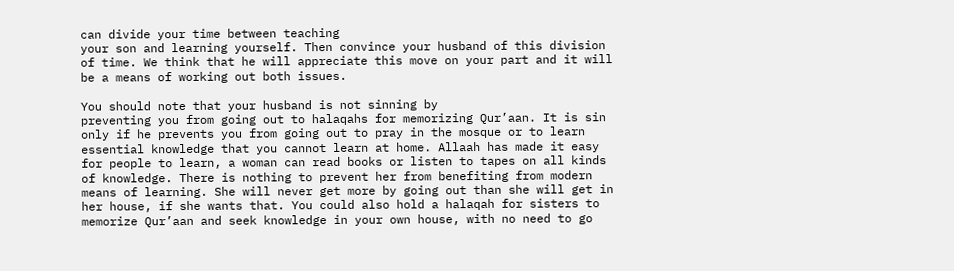can divide your time between teaching
your son and learning yourself. Then convince your husband of this division
of time. We think that he will appreciate this move on your part and it will
be a means of working out both issues.

You should note that your husband is not sinning by
preventing you from going out to halaqahs for memorizing Qur’aan. It is sin
only if he prevents you from going out to pray in the mosque or to learn
essential knowledge that you cannot learn at home. Allaah has made it easy
for people to learn, a woman can read books or listen to tapes on all kinds
of knowledge. There is nothing to prevent her from benefiting from modern
means of learning. She will never get more by going out than she will get in
her house, if she wants that. You could also hold a halaqah for sisters to
memorize Qur’aan and seek knowledge in your own house, with no need to go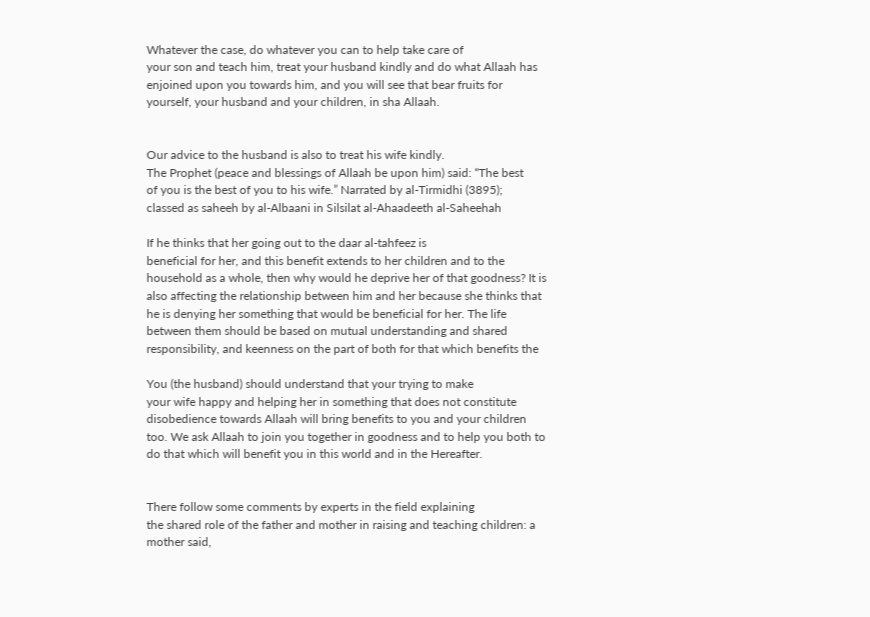Whatever the case, do whatever you can to help take care of
your son and teach him, treat your husband kindly and do what Allaah has
enjoined upon you towards him, and you will see that bear fruits for
yourself, your husband and your children, in sha Allaah.


Our advice to the husband is also to treat his wife kindly.
The Prophet (peace and blessings of Allaah be upon him) said: “The best
of you is the best of you to his wife.” Narrated by al-Tirmidhi (3895);
classed as saheeh by al-Albaani in Silsilat al-Ahaadeeth al-Saheehah

If he thinks that her going out to the daar al-tahfeez is
beneficial for her, and this benefit extends to her children and to the
household as a whole, then why would he deprive her of that goodness? It is
also affecting the relationship between him and her because she thinks that
he is denying her something that would be beneficial for her. The life
between them should be based on mutual understanding and shared
responsibility, and keenness on the part of both for that which benefits the

You (the husband) should understand that your trying to make
your wife happy and helping her in something that does not constitute
disobedience towards Allaah will bring benefits to you and your children
too. We ask Allaah to join you together in goodness and to help you both to
do that which will benefit you in this world and in the Hereafter.


There follow some comments by experts in the field explaining
the shared role of the father and mother in raising and teaching children: a
mother said,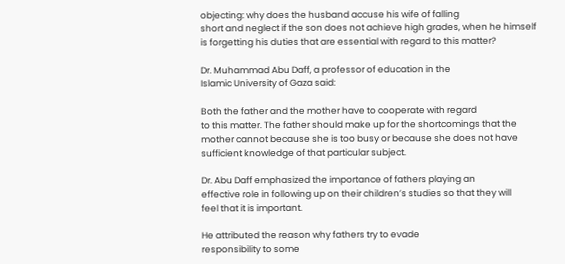objecting: why does the husband accuse his wife of falling
short and neglect if the son does not achieve high grades, when he himself
is forgetting his duties that are essential with regard to this matter?

Dr. Muhammad Abu Daff, a professor of education in the
Islamic University of Gaza said:

Both the father and the mother have to cooperate with regard
to this matter. The father should make up for the shortcomings that the
mother cannot because she is too busy or because she does not have
sufficient knowledge of that particular subject.

Dr. Abu Daff emphasized the importance of fathers playing an
effective role in following up on their children’s studies so that they will
feel that it is important.

He attributed the reason why fathers try to evade
responsibility to some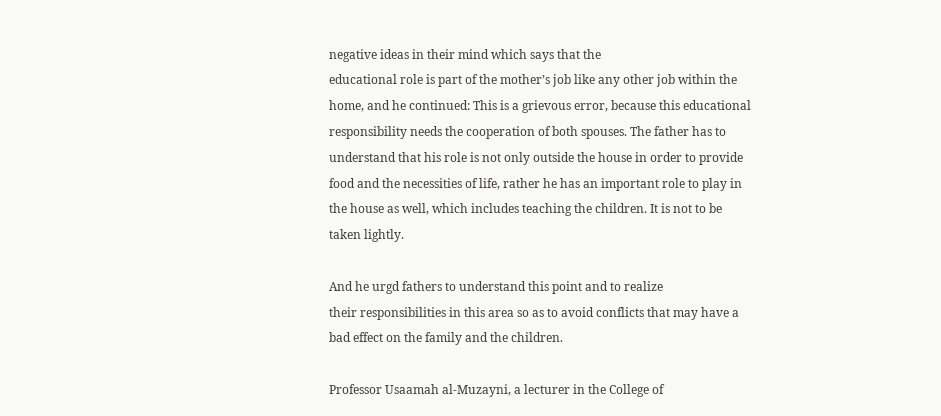negative ideas in their mind which says that the
educational role is part of the mother’s job like any other job within the
home, and he continued: This is a grievous error, because this educational
responsibility needs the cooperation of both spouses. The father has to
understand that his role is not only outside the house in order to provide
food and the necessities of life, rather he has an important role to play in
the house as well, which includes teaching the children. It is not to be
taken lightly.

And he urgd fathers to understand this point and to realize
their responsibilities in this area so as to avoid conflicts that may have a
bad effect on the family and the children.

Professor Usaamah al-Muzayni, a lecturer in the College of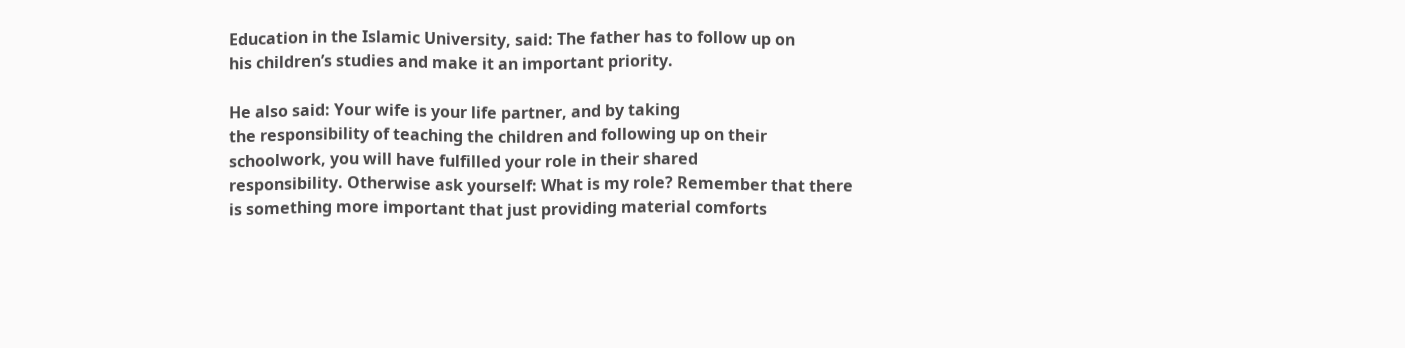Education in the Islamic University, said: The father has to follow up on
his children’s studies and make it an important priority.

He also said: Your wife is your life partner, and by taking
the responsibility of teaching the children and following up on their
schoolwork, you will have fulfilled your role in their shared
responsibility. Otherwise ask yourself: What is my role? Remember that there
is something more important that just providing material comforts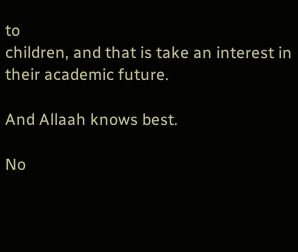to
children, and that is take an interest in their academic future.

And Allaah knows best.

No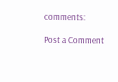comments:

Post a Comment